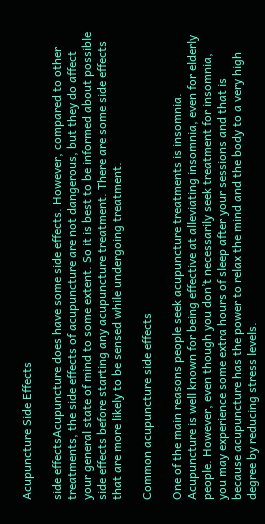Acupuncture Side Effects

side effectsAcupuncture does have some side effects. However, compared to other treatments, the side effects of acupuncture are not dangerous, but they do affect your general state of mind to some extent. So it is best to be informed about possible side effects before starting any acupuncture treatment. There are some side effects that are more likely to be sensed while undergoing treatment.

Common acupuncture side effects

One of the main reasons people seek acupuncture treatments is insomnia. Acupuncture is well known for being effective at alleviating insomnia, even for elderly people. However, even though you don’t necessarily seek treatment for insomnia, you may experience some extra hours of sleep after your sessions and that is because acupuncture has the power to relax the mind and the body to a very high degree by reducing stress levels.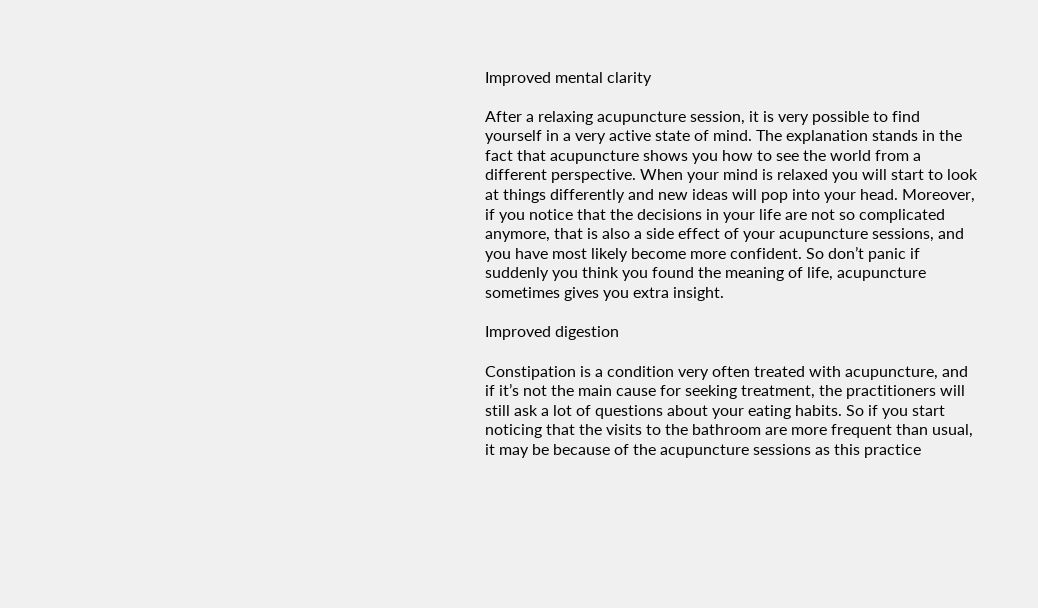Improved mental clarity

After a relaxing acupuncture session, it is very possible to find yourself in a very active state of mind. The explanation stands in the fact that acupuncture shows you how to see the world from a different perspective. When your mind is relaxed you will start to look at things differently and new ideas will pop into your head. Moreover, if you notice that the decisions in your life are not so complicated anymore, that is also a side effect of your acupuncture sessions, and you have most likely become more confident. So don’t panic if suddenly you think you found the meaning of life, acupuncture sometimes gives you extra insight.

Improved digestion

Constipation is a condition very often treated with acupuncture, and if it’s not the main cause for seeking treatment, the practitioners will still ask a lot of questions about your eating habits. So if you start noticing that the visits to the bathroom are more frequent than usual, it may be because of the acupuncture sessions as this practice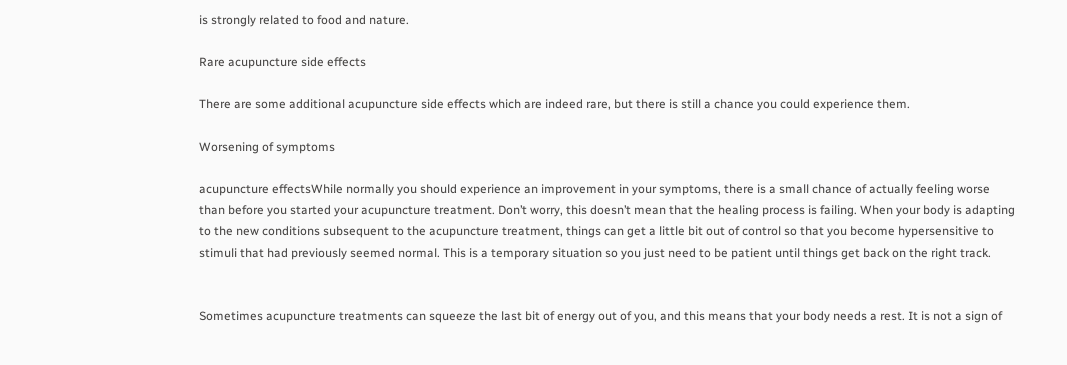is strongly related to food and nature.

Rare acupuncture side effects

There are some additional acupuncture side effects which are indeed rare, but there is still a chance you could experience them.

Worsening of symptoms

acupuncture effectsWhile normally you should experience an improvement in your symptoms, there is a small chance of actually feeling worse than before you started your acupuncture treatment. Don’t worry, this doesn’t mean that the healing process is failing. When your body is adapting to the new conditions subsequent to the acupuncture treatment, things can get a little bit out of control so that you become hypersensitive to stimuli that had previously seemed normal. This is a temporary situation so you just need to be patient until things get back on the right track.


Sometimes acupuncture treatments can squeeze the last bit of energy out of you, and this means that your body needs a rest. It is not a sign of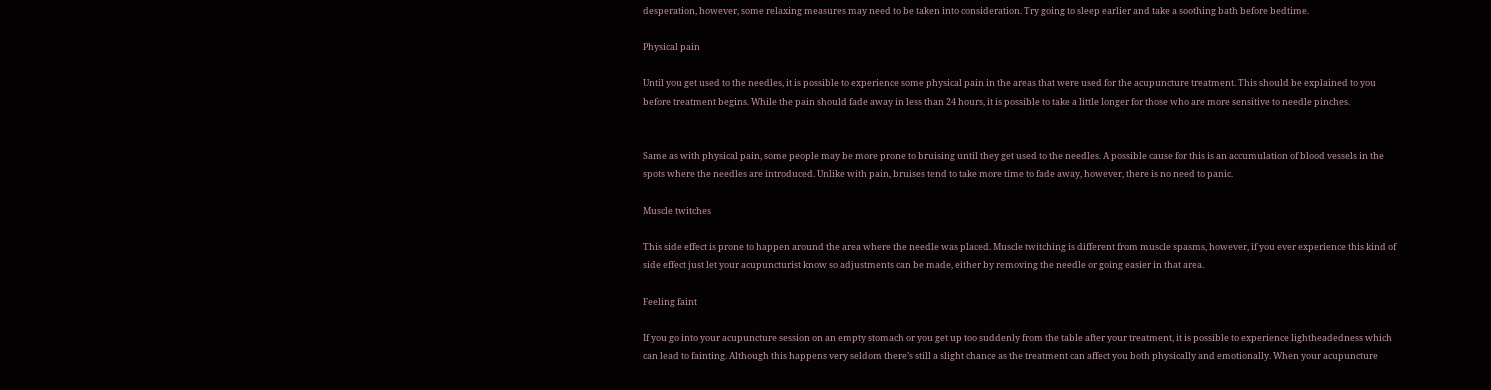desperation, however, some relaxing measures may need to be taken into consideration. Try going to sleep earlier and take a soothing bath before bedtime.

Physical pain

Until you get used to the needles, it is possible to experience some physical pain in the areas that were used for the acupuncture treatment. This should be explained to you before treatment begins. While the pain should fade away in less than 24 hours, it is possible to take a little longer for those who are more sensitive to needle pinches.


Same as with physical pain, some people may be more prone to bruising until they get used to the needles. A possible cause for this is an accumulation of blood vessels in the spots where the needles are introduced. Unlike with pain, bruises tend to take more time to fade away, however, there is no need to panic.

Muscle twitches

This side effect is prone to happen around the area where the needle was placed. Muscle twitching is different from muscle spasms, however, if you ever experience this kind of side effect just let your acupuncturist know so adjustments can be made, either by removing the needle or going easier in that area.

Feeling faint

If you go into your acupuncture session on an empty stomach or you get up too suddenly from the table after your treatment, it is possible to experience lightheadedness which can lead to fainting. Although this happens very seldom there’s still a slight chance as the treatment can affect you both physically and emotionally. When your acupuncture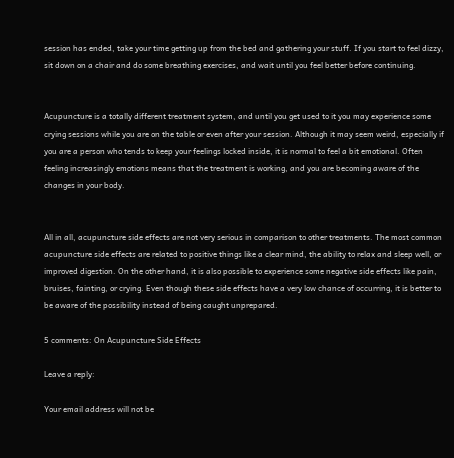session has ended, take your time getting up from the bed and gathering your stuff. If you start to feel dizzy, sit down on a chair and do some breathing exercises, and wait until you feel better before continuing.


Acupuncture is a totally different treatment system, and until you get used to it you may experience some crying sessions while you are on the table or even after your session. Although it may seem weird, especially if you are a person who tends to keep your feelings locked inside, it is normal to feel a bit emotional. Often feeling increasingly emotions means that the treatment is working, and you are becoming aware of the changes in your body.


All in all, acupuncture side effects are not very serious in comparison to other treatments. The most common acupuncture side effects are related to positive things like a clear mind, the ability to relax and sleep well, or improved digestion. On the other hand, it is also possible to experience some negative side effects like pain, bruises, fainting, or crying. Even though these side effects have a very low chance of occurring, it is better to be aware of the possibility instead of being caught unprepared.

5 comments: On Acupuncture Side Effects

Leave a reply:

Your email address will not be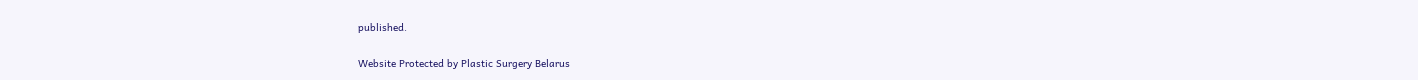published.

Website Protected by Plastic Surgery Belarus